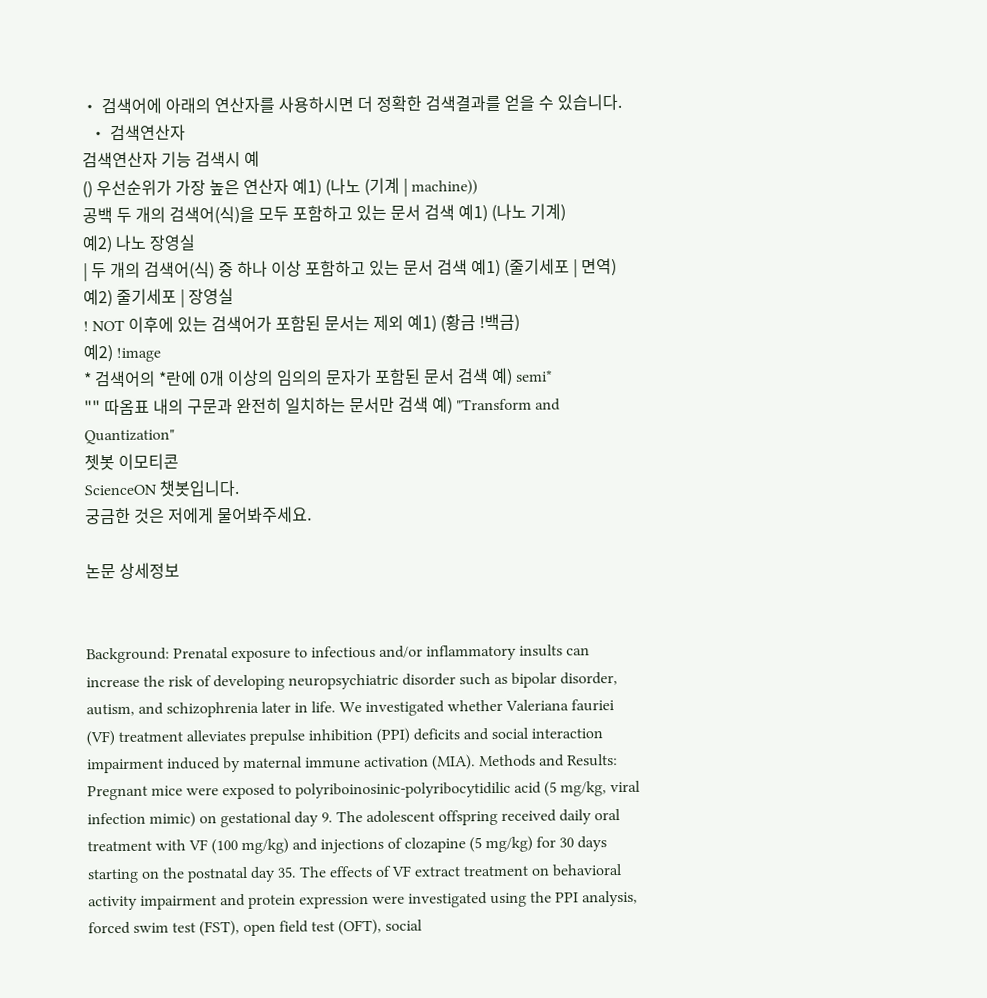• 검색어에 아래의 연산자를 사용하시면 더 정확한 검색결과를 얻을 수 있습니다.
  • 검색연산자
검색연산자 기능 검색시 예
() 우선순위가 가장 높은 연산자 예1) (나노 (기계 | machine))
공백 두 개의 검색어(식)을 모두 포함하고 있는 문서 검색 예1) (나노 기계)
예2) 나노 장영실
| 두 개의 검색어(식) 중 하나 이상 포함하고 있는 문서 검색 예1) (줄기세포 | 면역)
예2) 줄기세포 | 장영실
! NOT 이후에 있는 검색어가 포함된 문서는 제외 예1) (황금 !백금)
예2) !image
* 검색어의 *란에 0개 이상의 임의의 문자가 포함된 문서 검색 예) semi*
"" 따옴표 내의 구문과 완전히 일치하는 문서만 검색 예) "Transform and Quantization"
쳇봇 이모티콘
ScienceON 챗봇입니다.
궁금한 것은 저에게 물어봐주세요.

논문 상세정보


Background: Prenatal exposure to infectious and/or inflammatory insults can increase the risk of developing neuropsychiatric disorder such as bipolar disorder, autism, and schizophrenia later in life. We investigated whether Valeriana fauriei (VF) treatment alleviates prepulse inhibition (PPI) deficits and social interaction impairment induced by maternal immune activation (MIA). Methods and Results: Pregnant mice were exposed to polyriboinosinic-polyribocytidilic acid (5 mg/kg, viral infection mimic) on gestational day 9. The adolescent offspring received daily oral treatment with VF (100 mg/kg) and injections of clozapine (5 mg/kg) for 30 days starting on the postnatal day 35. The effects of VF extract treatment on behavioral activity impairment and protein expression were investigated using the PPI analysis, forced swim test (FST), open field test (OFT), social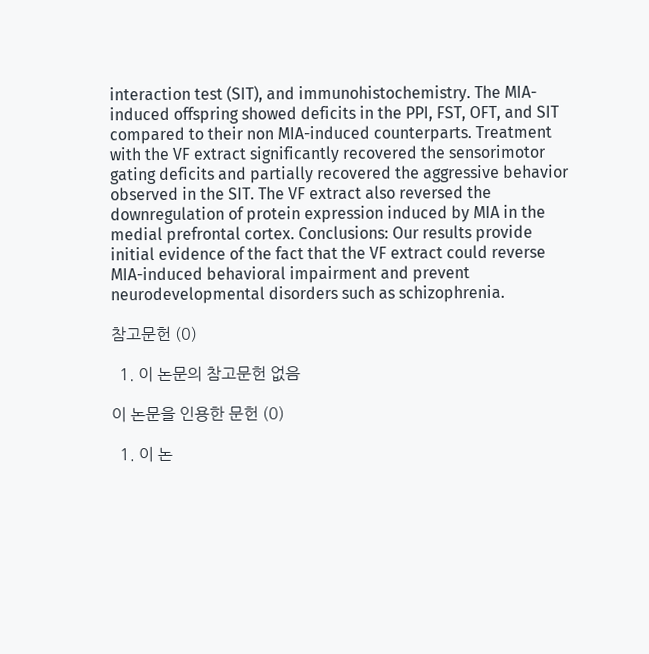interaction test (SIT), and immunohistochemistry. The MIA-induced offspring showed deficits in the PPI, FST, OFT, and SIT compared to their non MIA-induced counterparts. Treatment with the VF extract significantly recovered the sensorimotor gating deficits and partially recovered the aggressive behavior observed in the SIT. The VF extract also reversed the downregulation of protein expression induced by MIA in the medial prefrontal cortex. Conclusions: Our results provide initial evidence of the fact that the VF extract could reverse MIA-induced behavioral impairment and prevent neurodevelopmental disorders such as schizophrenia.

참고문헌 (0)

  1. 이 논문의 참고문헌 없음

이 논문을 인용한 문헌 (0)

  1. 이 논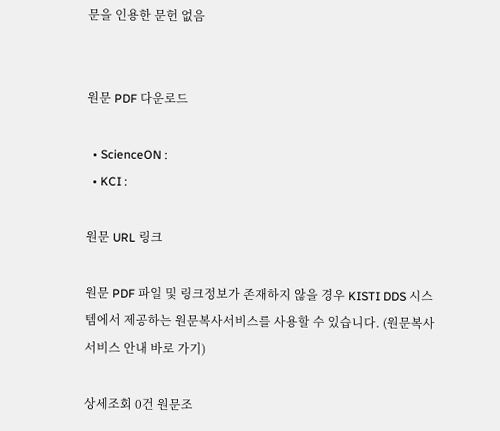문을 인용한 문헌 없음


원문 PDF 다운로드

  • ScienceON :
  • KCI :

원문 URL 링크

원문 PDF 파일 및 링크정보가 존재하지 않을 경우 KISTI DDS 시스템에서 제공하는 원문복사서비스를 사용할 수 있습니다. (원문복사서비스 안내 바로 가기)

상세조회 0건 원문조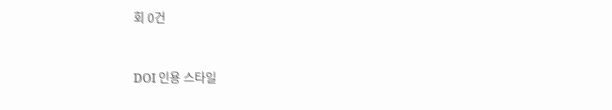회 0건


DOI 인용 스타일